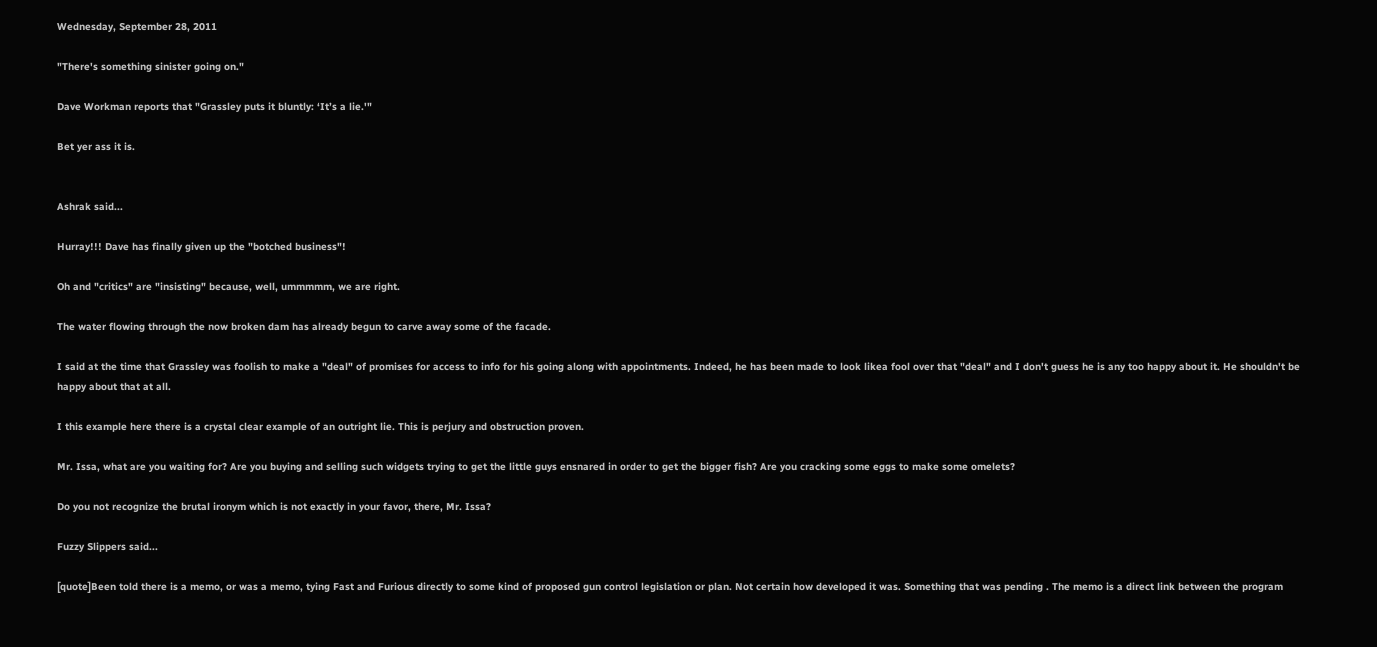Wednesday, September 28, 2011

"There's something sinister going on."

Dave Workman reports that "Grassley puts it bluntly: ‘It’s a lie.'"

Bet yer ass it is.


Ashrak said...

Hurray!!! Dave has finally given up the "botched business"!

Oh and "critics" are "insisting" because, well, ummmmm, we are right.

The water flowing through the now broken dam has already begun to carve away some of the facade.

I said at the time that Grassley was foolish to make a "deal" of promises for access to info for his going along with appointments. Indeed, he has been made to look likea fool over that "deal" and I don't guess he is any too happy about it. He shouldn't be happy about that at all.

I this example here there is a crystal clear example of an outright lie. This is perjury and obstruction proven.

Mr. Issa, what are you waiting for? Are you buying and selling such widgets trying to get the little guys ensnared in order to get the bigger fish? Are you cracking some eggs to make some omelets?

Do you not recognize the brutal ironym which is not exactly in your favor, there, Mr. Issa?

Fuzzy Slippers said...

[quote]Been told there is a memo, or was a memo, tying Fast and Furious directly to some kind of proposed gun control legislation or plan. Not certain how developed it was. Something that was pending . The memo is a direct link between the program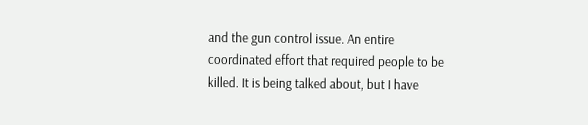and the gun control issue. An entire coordinated effort that required people to be killed. It is being talked about, but I have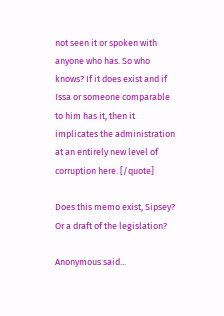not seen it or spoken with anyone who has. So who knows? If it does exist and if Issa or someone comparable to him has it, then it implicates the administration at an entirely new level of corruption here. [/quote]

Does this memo exist, Sipsey? Or a draft of the legislation?

Anonymous said...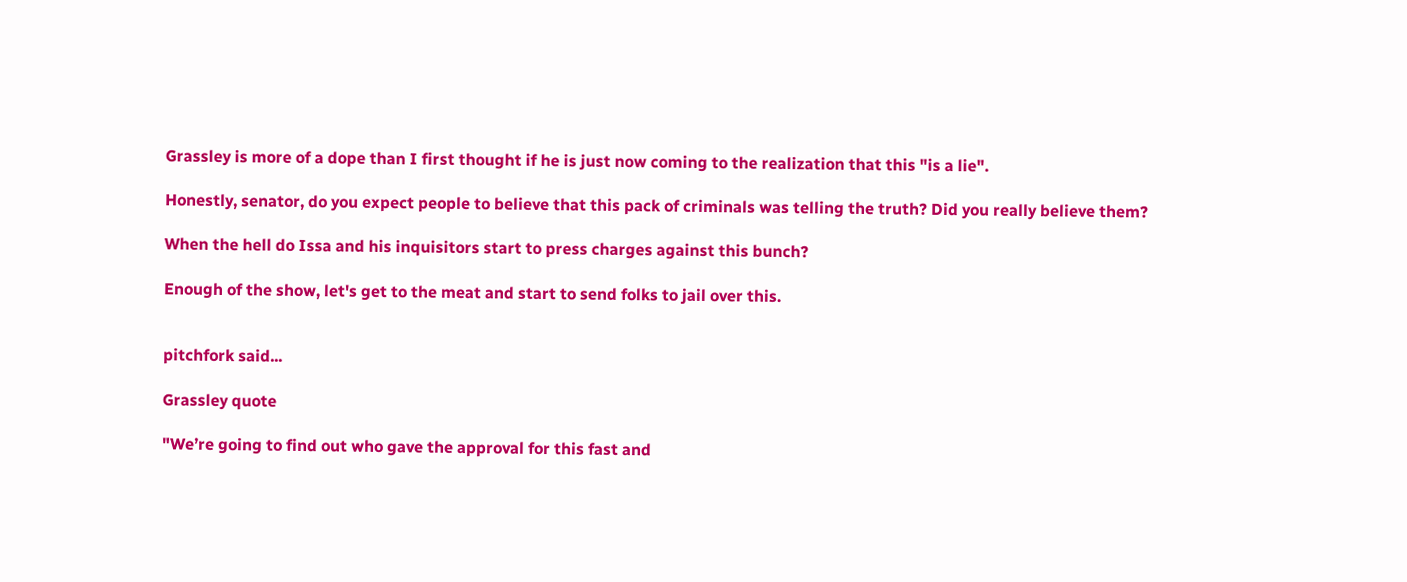Grassley is more of a dope than I first thought if he is just now coming to the realization that this "is a lie".

Honestly, senator, do you expect people to believe that this pack of criminals was telling the truth? Did you really believe them?

When the hell do Issa and his inquisitors start to press charges against this bunch?

Enough of the show, let's get to the meat and start to send folks to jail over this.


pitchfork said...

Grassley quote

"We’re going to find out who gave the approval for this fast and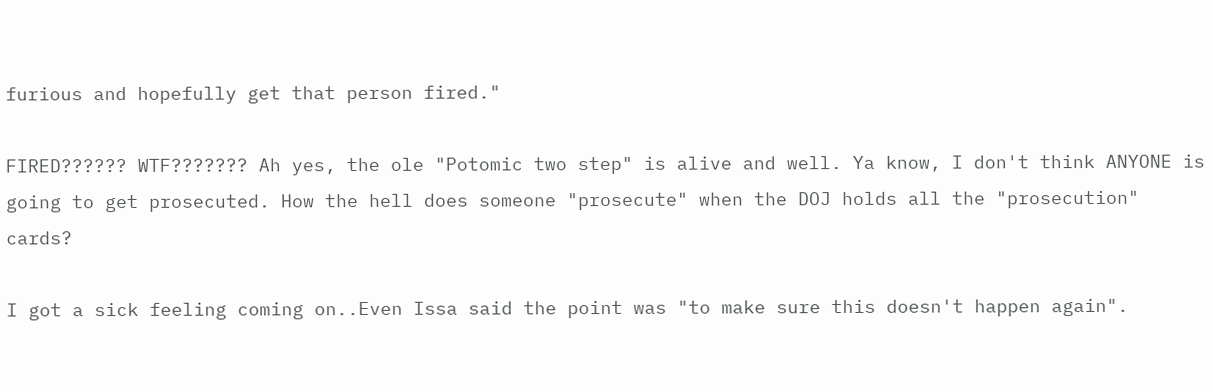furious and hopefully get that person fired."

FIRED?????? WTF??????? Ah yes, the ole "Potomic two step" is alive and well. Ya know, I don't think ANYONE is going to get prosecuted. How the hell does someone "prosecute" when the DOJ holds all the "prosecution" cards?

I got a sick feeling coming on..Even Issa said the point was "to make sure this doesn't happen again".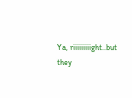Ya, riiiiiiiiight..but they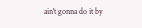ain't gonna do it by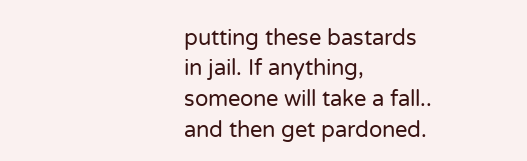putting these bastards in jail. If anything, someone will take a fall.. and then get pardoned.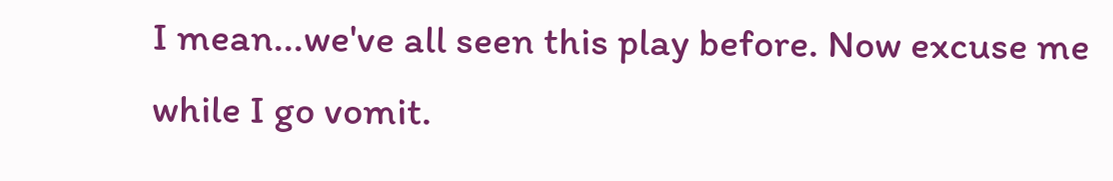I mean...we've all seen this play before. Now excuse me while I go vomit.